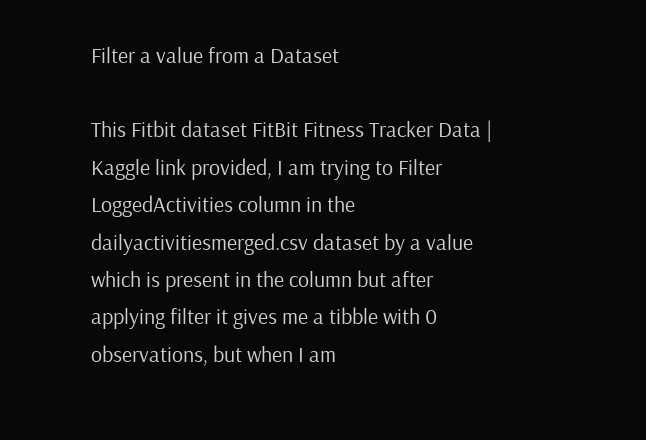Filter a value from a Dataset

This Fitbit dataset FitBit Fitness Tracker Data | Kaggle link provided, I am trying to Filter LoggedActivities column in the dailyactivitiesmerged.csv dataset by a value which is present in the column but after applying filter it gives me a tibble with 0 observations, but when I am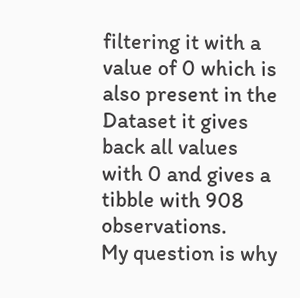filtering it with a value of 0 which is also present in the Dataset it gives back all values with 0 and gives a tibble with 908 observations.
My question is why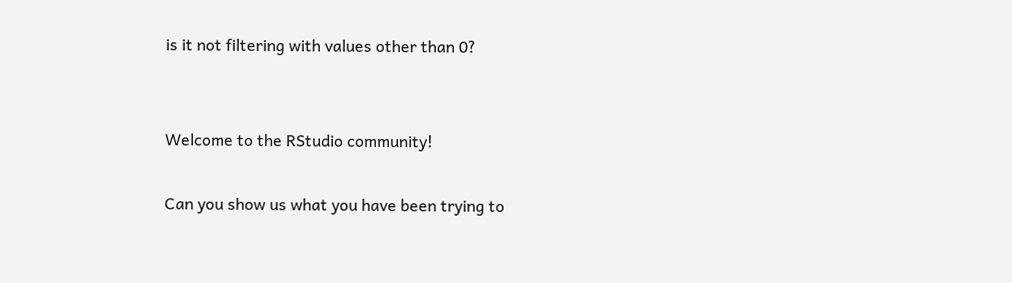is it not filtering with values other than 0?


Welcome to the RStudio community!

Can you show us what you have been trying to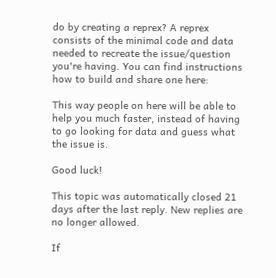do by creating a reprex? A reprex consists of the minimal code and data needed to recreate the issue/question you're having. You can find instructions how to build and share one here:

This way people on here will be able to help you much faster, instead of having to go looking for data and guess what the issue is.

Good luck!

This topic was automatically closed 21 days after the last reply. New replies are no longer allowed.

If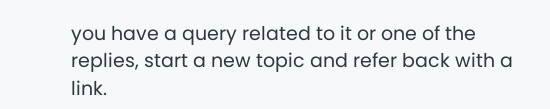you have a query related to it or one of the replies, start a new topic and refer back with a link.